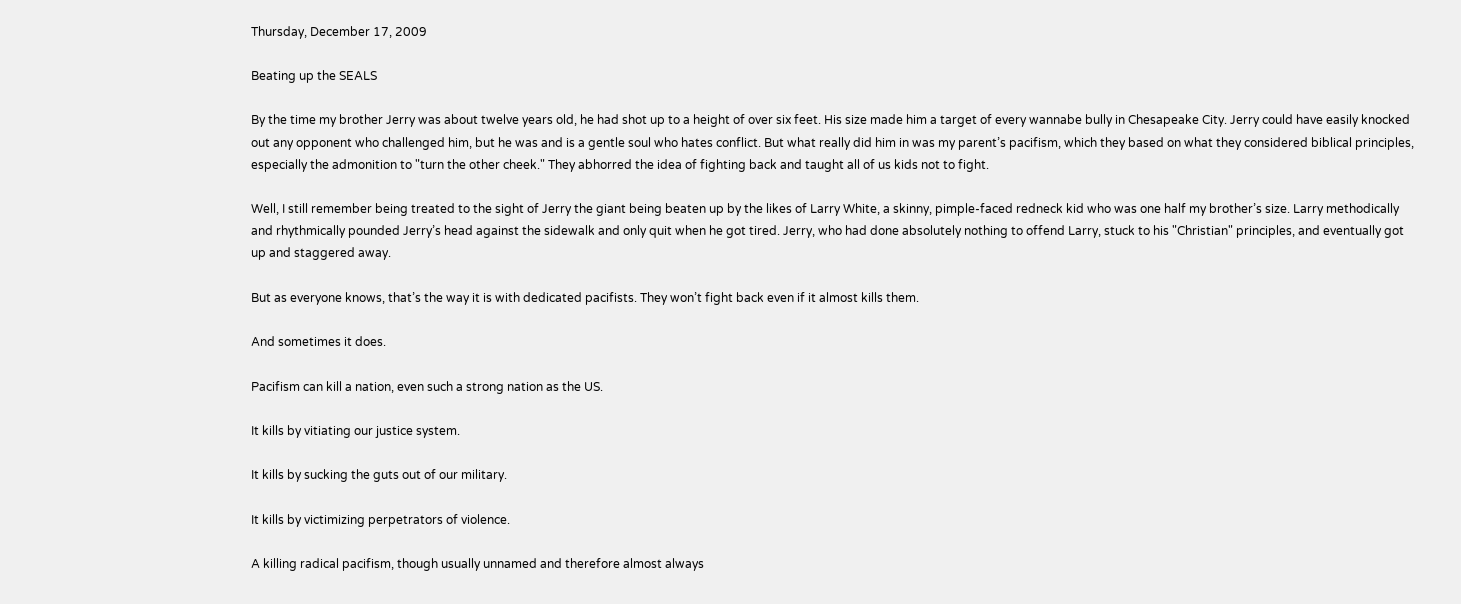Thursday, December 17, 2009

Beating up the SEALS

By the time my brother Jerry was about twelve years old, he had shot up to a height of over six feet. His size made him a target of every wannabe bully in Chesapeake City. Jerry could have easily knocked out any opponent who challenged him, but he was and is a gentle soul who hates conflict. But what really did him in was my parent’s pacifism, which they based on what they considered biblical principles, especially the admonition to "turn the other cheek." They abhorred the idea of fighting back and taught all of us kids not to fight.

Well, I still remember being treated to the sight of Jerry the giant being beaten up by the likes of Larry White, a skinny, pimple-faced redneck kid who was one half my brother’s size. Larry methodically and rhythmically pounded Jerry’s head against the sidewalk and only quit when he got tired. Jerry, who had done absolutely nothing to offend Larry, stuck to his "Christian" principles, and eventually got up and staggered away.

But as everyone knows, that’s the way it is with dedicated pacifists. They won’t fight back even if it almost kills them.

And sometimes it does.

Pacifism can kill a nation, even such a strong nation as the US.

It kills by vitiating our justice system.

It kills by sucking the guts out of our military.

It kills by victimizing perpetrators of violence.

A killing radical pacifism, though usually unnamed and therefore almost always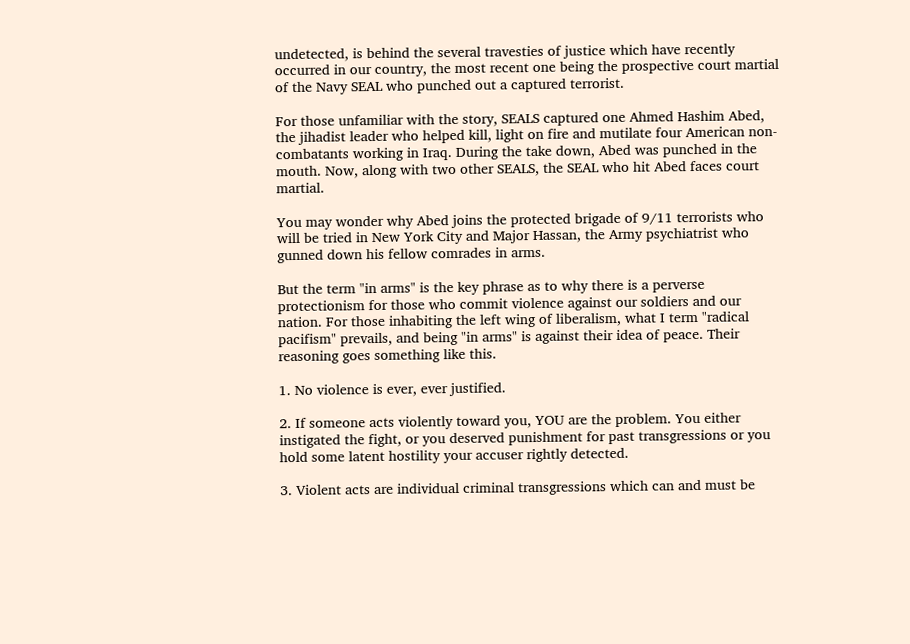undetected, is behind the several travesties of justice which have recently occurred in our country, the most recent one being the prospective court martial of the Navy SEAL who punched out a captured terrorist.

For those unfamiliar with the story, SEALS captured one Ahmed Hashim Abed, the jihadist leader who helped kill, light on fire and mutilate four American non-combatants working in Iraq. During the take down, Abed was punched in the mouth. Now, along with two other SEALS, the SEAL who hit Abed faces court martial.

You may wonder why Abed joins the protected brigade of 9/11 terrorists who will be tried in New York City and Major Hassan, the Army psychiatrist who gunned down his fellow comrades in arms.

But the term "in arms" is the key phrase as to why there is a perverse protectionism for those who commit violence against our soldiers and our nation. For those inhabiting the left wing of liberalism, what I term "radical pacifism" prevails, and being "in arms" is against their idea of peace. Their reasoning goes something like this.

1. No violence is ever, ever justified.

2. If someone acts violently toward you, YOU are the problem. You either instigated the fight, or you deserved punishment for past transgressions or you hold some latent hostility your accuser rightly detected.

3. Violent acts are individual criminal transgressions which can and must be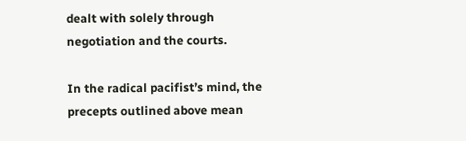dealt with solely through negotiation and the courts.

In the radical pacifist’s mind, the precepts outlined above mean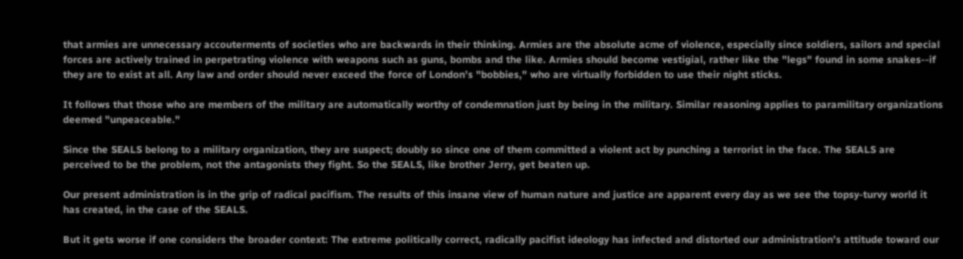that armies are unnecessary accouterments of societies who are backwards in their thinking. Armies are the absolute acme of violence, especially since soldiers, sailors and special forces are actively trained in perpetrating violence with weapons such as guns, bombs and the like. Armies should become vestigial, rather like the "legs" found in some snakes--if they are to exist at all. Any law and order should never exceed the force of London’s "bobbies," who are virtually forbidden to use their night sticks.

It follows that those who are members of the military are automatically worthy of condemnation just by being in the military. Similar reasoning applies to paramilitary organizations deemed "unpeaceable."

Since the SEALS belong to a military organization, they are suspect; doubly so since one of them committed a violent act by punching a terrorist in the face. The SEALS are perceived to be the problem, not the antagonists they fight. So the SEALS, like brother Jerry, get beaten up.

Our present administration is in the grip of radical pacifism. The results of this insane view of human nature and justice are apparent every day as we see the topsy-turvy world it has created, in the case of the SEALS.

But it gets worse if one considers the broader context: The extreme politically correct, radically pacifist ideology has infected and distorted our administration’s attitude toward our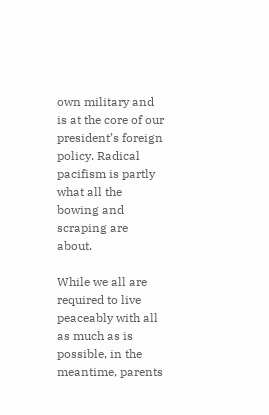own military and is at the core of our president’s foreign policy. Radical pacifism is partly what all the bowing and scraping are about.

While we all are required to live peaceably with all as much as is possible, in the meantime, parents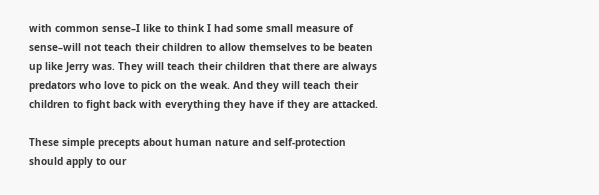with common sense–I like to think I had some small measure of sense–will not teach their children to allow themselves to be beaten up like Jerry was. They will teach their children that there are always predators who love to pick on the weak. And they will teach their children to fight back with everything they have if they are attacked.

These simple precepts about human nature and self-protection should apply to our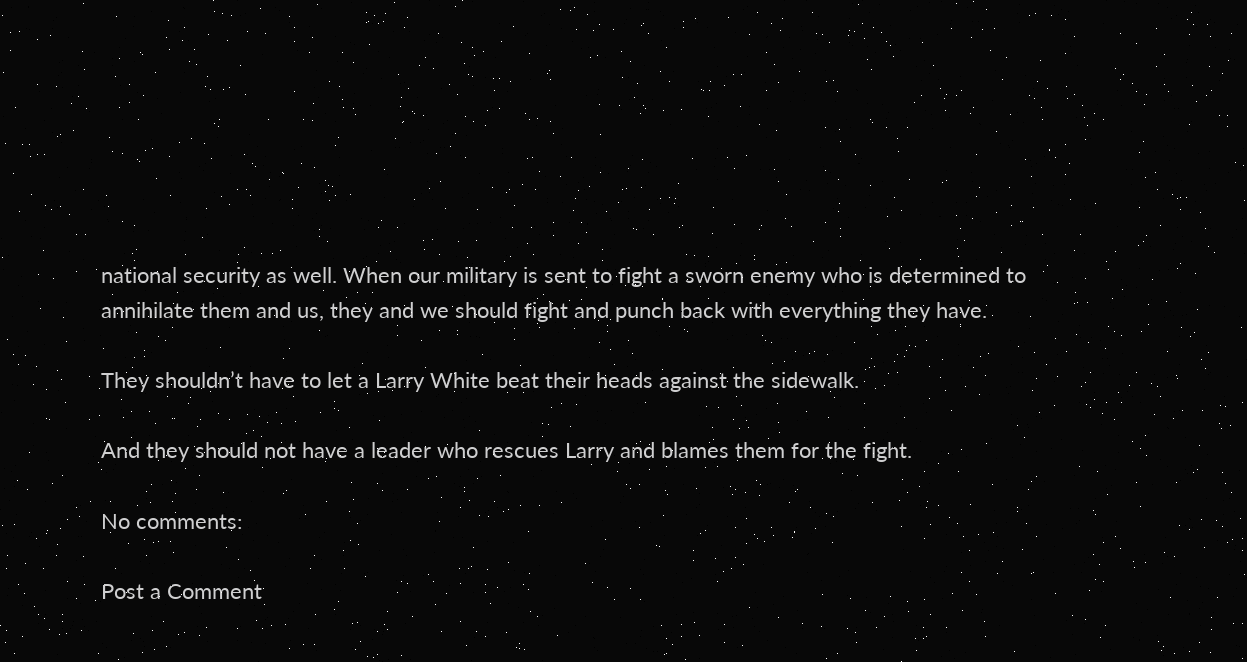national security as well. When our military is sent to fight a sworn enemy who is determined to annihilate them and us, they and we should fight and punch back with everything they have.

They shouldn’t have to let a Larry White beat their heads against the sidewalk.

And they should not have a leader who rescues Larry and blames them for the fight.

No comments:

Post a Comment